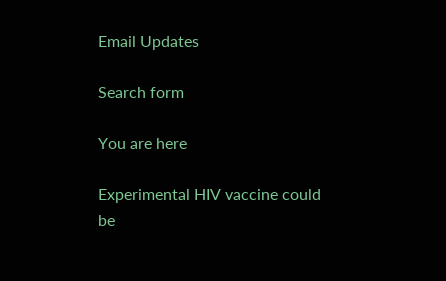Email Updates

Search form

You are here

Experimental HIV vaccine could be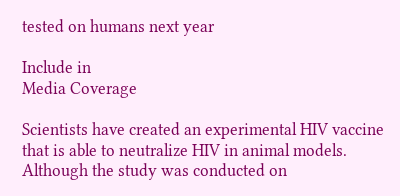tested on humans next year

Include in
Media Coverage

Scientists have created an experimental HIV vaccine that is able to neutralize HIV in animal models. Although the study was conducted on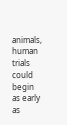animals, human trials could begin as early as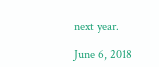next year.

June 6, 2018